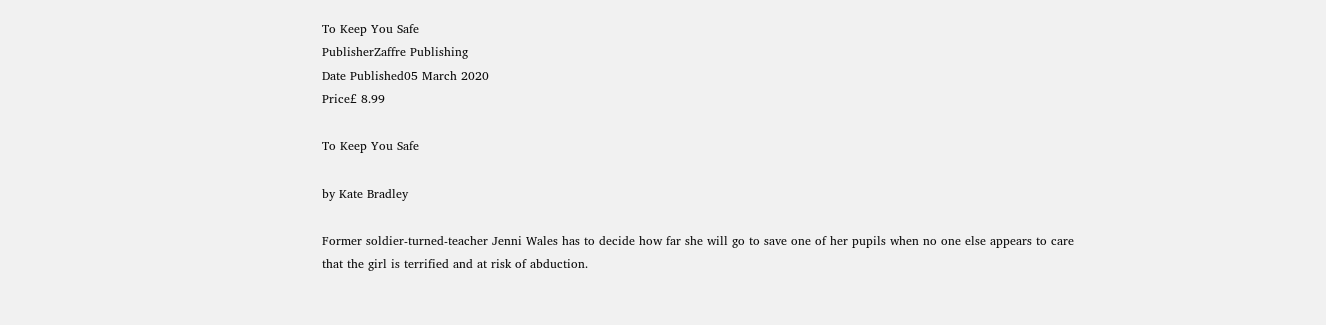To Keep You Safe
PublisherZaffre Publishing
Date Published05 March 2020
Price£ 8.99

To Keep You Safe

by Kate Bradley

Former soldier-turned-teacher Jenni Wales has to decide how far she will go to save one of her pupils when no one else appears to care that the girl is terrified and at risk of abduction.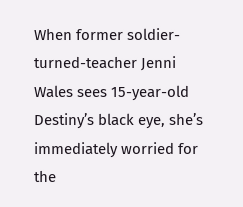When former soldier-turned-teacher Jenni Wales sees 15-year-old Destiny’s black eye, she’s immediately worried for the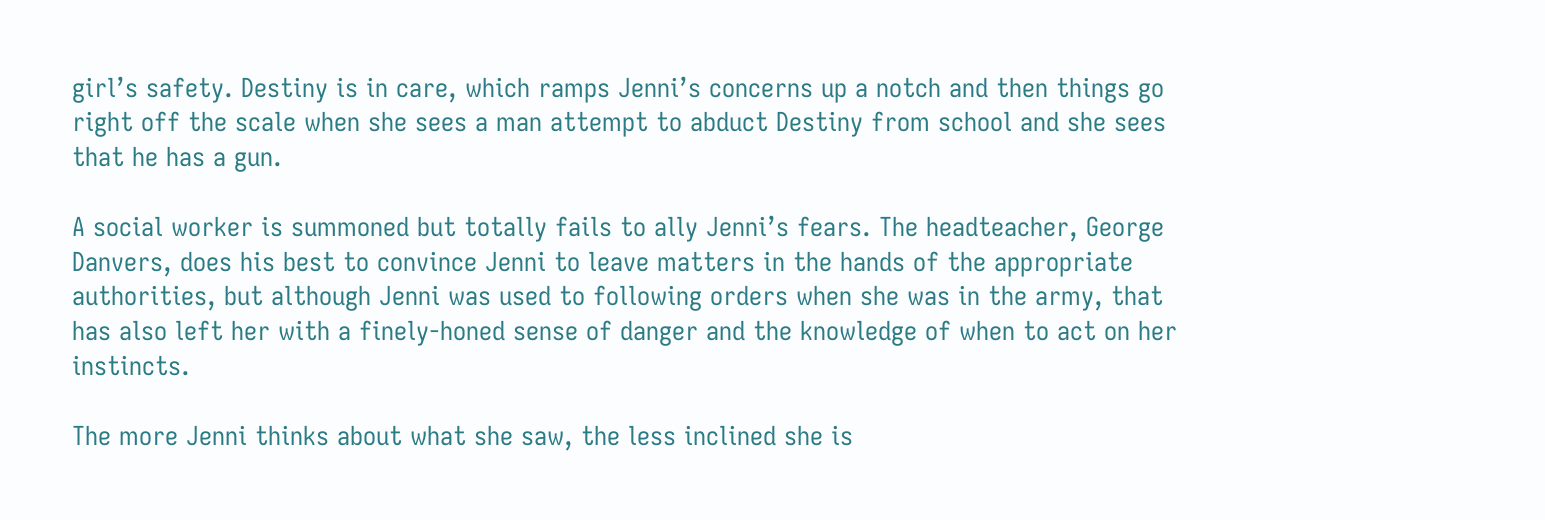girl’s safety. Destiny is in care, which ramps Jenni’s concerns up a notch and then things go right off the scale when she sees a man attempt to abduct Destiny from school and she sees that he has a gun.

A social worker is summoned but totally fails to ally Jenni’s fears. The headteacher, George Danvers, does his best to convince Jenni to leave matters in the hands of the appropriate authorities, but although Jenni was used to following orders when she was in the army, that has also left her with a finely-honed sense of danger and the knowledge of when to act on her instincts.

The more Jenni thinks about what she saw, the less inclined she is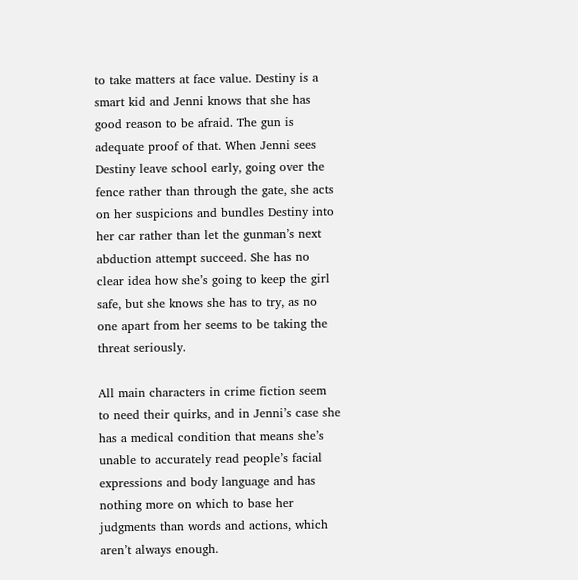to take matters at face value. Destiny is a smart kid and Jenni knows that she has good reason to be afraid. The gun is adequate proof of that. When Jenni sees Destiny leave school early, going over the fence rather than through the gate, she acts on her suspicions and bundles Destiny into her car rather than let the gunman’s next abduction attempt succeed. She has no clear idea how she’s going to keep the girl safe, but she knows she has to try, as no one apart from her seems to be taking the threat seriously.

All main characters in crime fiction seem to need their quirks, and in Jenni’s case she has a medical condition that means she’s unable to accurately read people’s facial expressions and body language and has nothing more on which to base her judgments than words and actions, which aren’t always enough.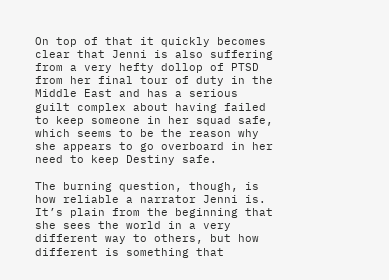On top of that it quickly becomes clear that Jenni is also suffering from a very hefty dollop of PTSD from her final tour of duty in the Middle East and has a serious guilt complex about having failed to keep someone in her squad safe, which seems to be the reason why she appears to go overboard in her need to keep Destiny safe.

The burning question, though, is how reliable a narrator Jenni is. It’s plain from the beginning that she sees the world in a very different way to others, but how different is something that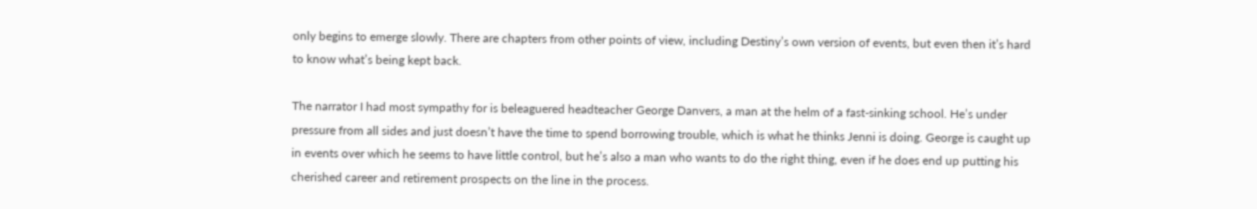only begins to emerge slowly. There are chapters from other points of view, including Destiny’s own version of events, but even then it’s hard to know what’s being kept back.

The narrator I had most sympathy for is beleaguered headteacher George Danvers, a man at the helm of a fast-sinking school. He’s under pressure from all sides and just doesn’t have the time to spend borrowing trouble, which is what he thinks Jenni is doing. George is caught up in events over which he seems to have little control, but he’s also a man who wants to do the right thing, even if he does end up putting his cherished career and retirement prospects on the line in the process.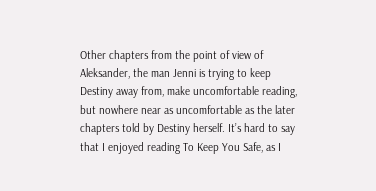Other chapters from the point of view of Aleksander, the man Jenni is trying to keep Destiny away from, make uncomfortable reading, but nowhere near as uncomfortable as the later chapters told by Destiny herself. It’s hard to say that I enjoyed reading To Keep You Safe, as I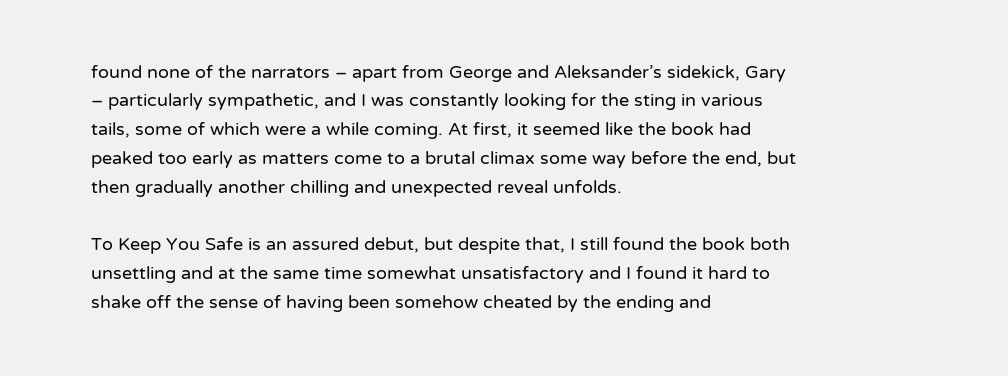found none of the narrators – apart from George and Aleksander’s sidekick, Gary – particularly sympathetic, and I was constantly looking for the sting in various tails, some of which were a while coming. At first, it seemed like the book had peaked too early as matters come to a brutal climax some way before the end, but then gradually another chilling and unexpected reveal unfolds.

To Keep You Safe is an assured debut, but despite that, I still found the book both unsettling and at the same time somewhat unsatisfactory and I found it hard to shake off the sense of having been somehow cheated by the ending and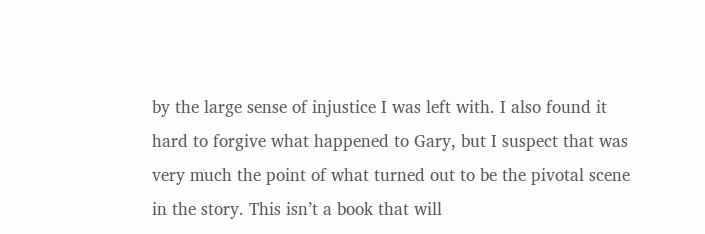by the large sense of injustice I was left with. I also found it hard to forgive what happened to Gary, but I suspect that was very much the point of what turned out to be the pivotal scene in the story. This isn’t a book that will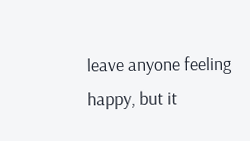leave anyone feeling happy, but it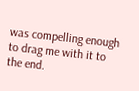was compelling enough to drag me with it to the end.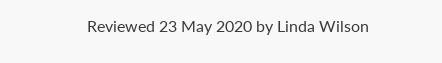Reviewed 23 May 2020 by Linda Wilson